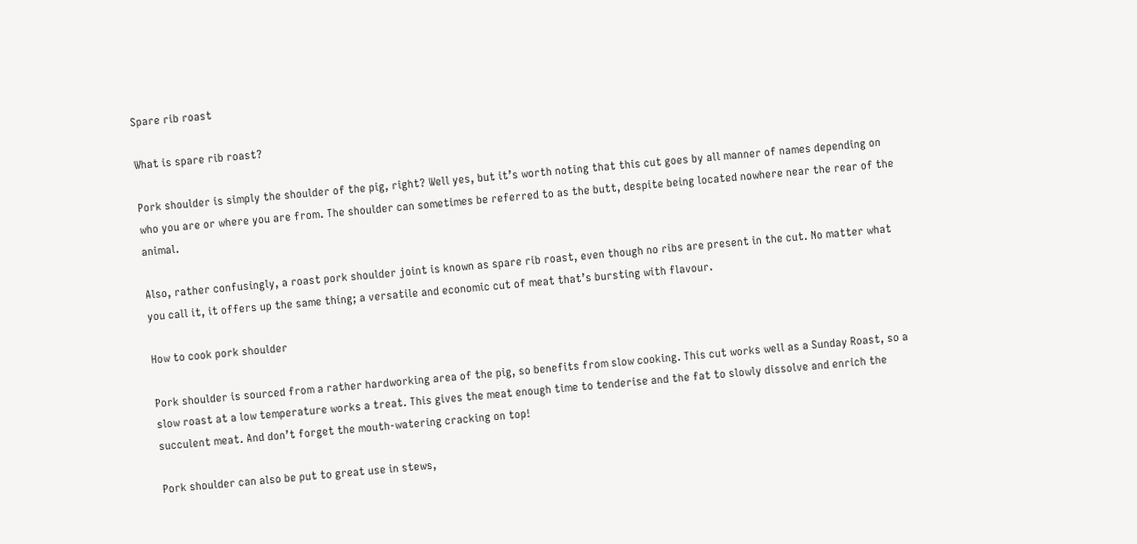Spare rib roast

What is spare rib roast?

Pork shoulder is simply the shoulder of the pig, right? Well yes, but it’s worth noting that this cut goes by all manner of names depending on who you are or where you are from. The shoulder can sometimes be referred to as the butt, despite being located nowhere near the rear of the animal.

Also, rather confusingly, a roast pork shoulder joint is known as spare rib roast, even though no ribs are present in the cut. No matter what you call it, it offers up the same thing; a versatile and economic cut of meat that’s bursting with flavour.

How to cook pork shoulder

Pork shoulder is sourced from a rather hardworking area of the pig, so benefits from slow cooking. This cut works well as a Sunday Roast, so a slow roast at a low temperature works a treat. This gives the meat enough time to tenderise and the fat to slowly dissolve and enrich the succulent meat. And don’t forget the mouth-watering cracking on top!

Pork shoulder can also be put to great use in stews,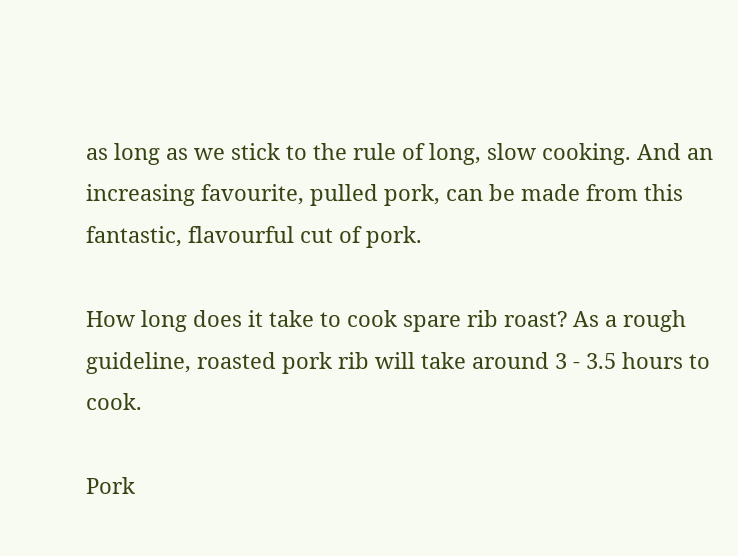as long as we stick to the rule of long, slow cooking. And an increasing favourite, pulled pork, can be made from this fantastic, flavourful cut of pork.

How long does it take to cook spare rib roast? As a rough guideline, roasted pork rib will take around 3 - 3.5 hours to cook.

Pork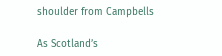shoulder from Campbells

As Scotland’s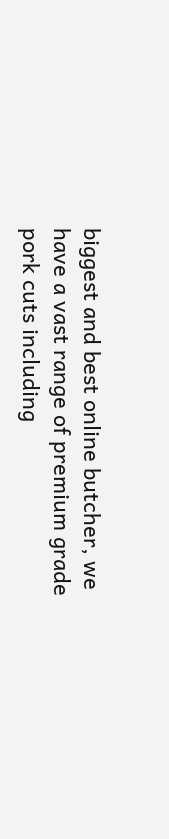biggest and best online butcher, we have a vast range of premium grade pork cuts including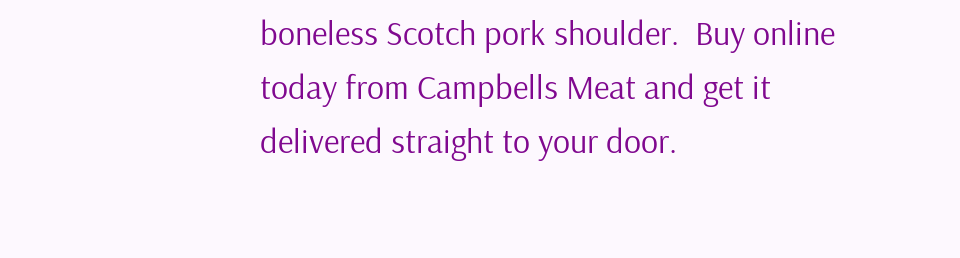boneless Scotch pork shoulder.  Buy online today from Campbells Meat and get it delivered straight to your door.